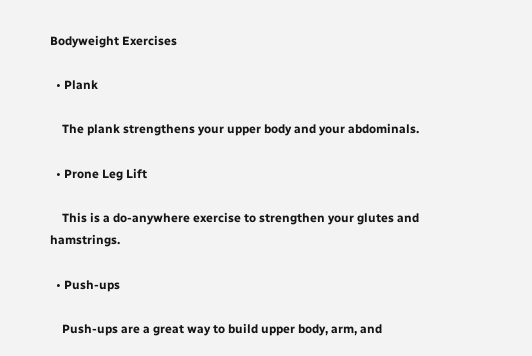Bodyweight Exercises

  • Plank

    The plank strengthens your upper body and your abdominals.

  • Prone Leg Lift

    This is a do-anywhere exercise to strengthen your glutes and hamstrings.

  • Push-ups

    Push-ups are a great way to build upper body, arm, and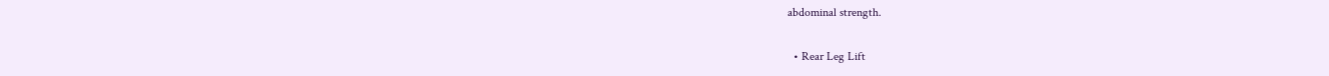abdominal strength.

  • Rear Leg Lift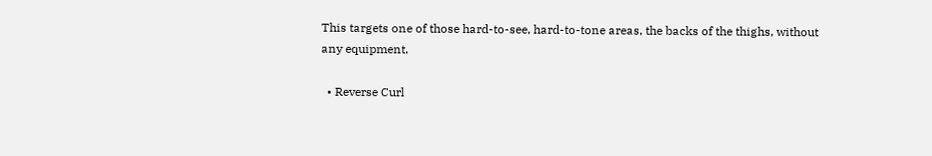This targets one of those hard-to-see, hard-to-tone areas, the backs of the thighs, without any equipment.

  • Reverse Curl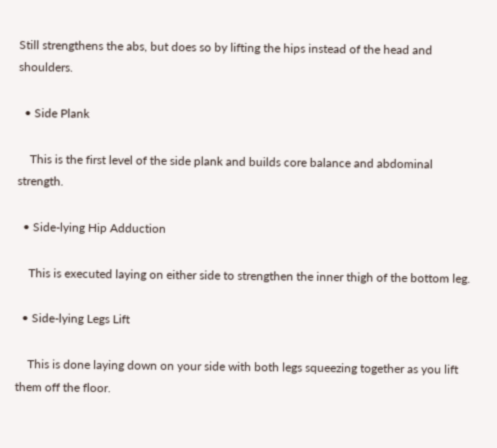Still strengthens the abs, but does so by lifting the hips instead of the head and shoulders.

  • Side Plank

    This is the first level of the side plank and builds core balance and abdominal strength.

  • Side-lying Hip Adduction

    This is executed laying on either side to strengthen the inner thigh of the bottom leg.

  • Side-lying Legs Lift

    This is done laying down on your side with both legs squeezing together as you lift them off the floor.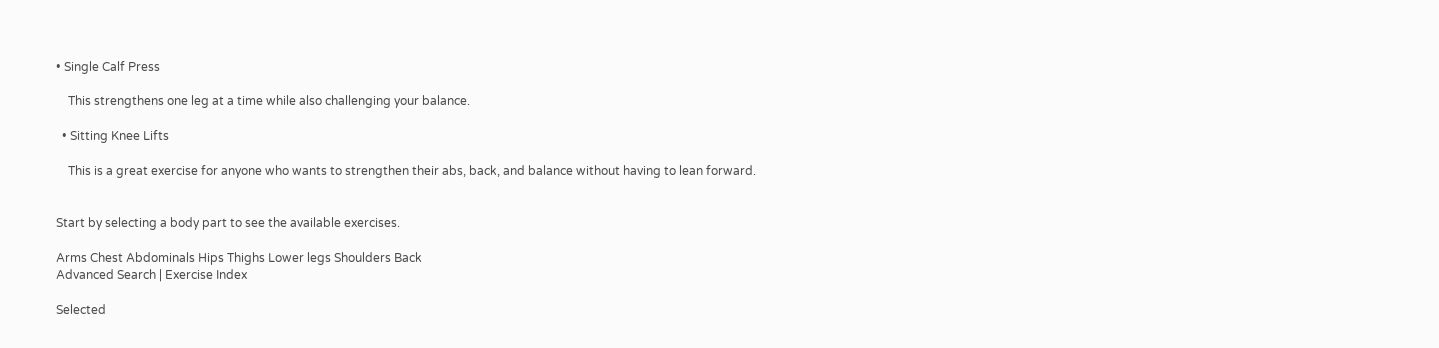• Single Calf Press

    This strengthens one leg at a time while also challenging your balance.

  • Sitting Knee Lifts

    This is a great exercise for anyone who wants to strengthen their abs, back, and balance without having to lean forward.


Start by selecting a body part to see the available exercises.

Arms Chest Abdominals Hips Thighs Lower legs Shoulders Back
Advanced Search | Exercise Index

Selected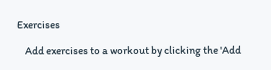Exercises

    Add exercises to a workout by clicking the 'Add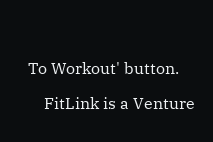To Workout' button.

    FitLink is a Venture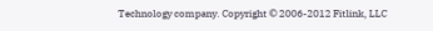Technology company. Copyright © 2006-2012 Fitlink, LLC